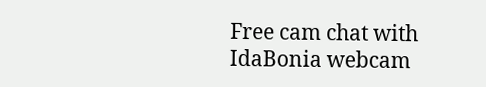Free cam chat with IdaBonia webcam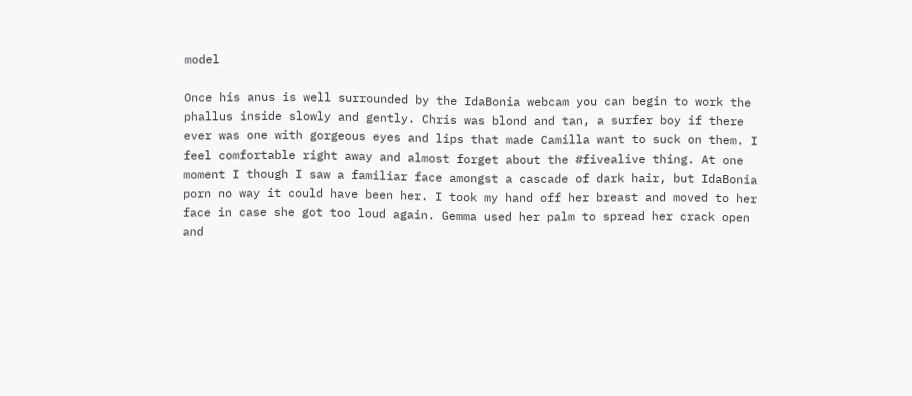model

Once his anus is well surrounded by the IdaBonia webcam you can begin to work the phallus inside slowly and gently. Chris was blond and tan, a surfer boy if there ever was one with gorgeous eyes and lips that made Camilla want to suck on them. I feel comfortable right away and almost forget about the #fivealive thing. At one moment I though I saw a familiar face amongst a cascade of dark hair, but IdaBonia porn no way it could have been her. I took my hand off her breast and moved to her face in case she got too loud again. Gemma used her palm to spread her crack open and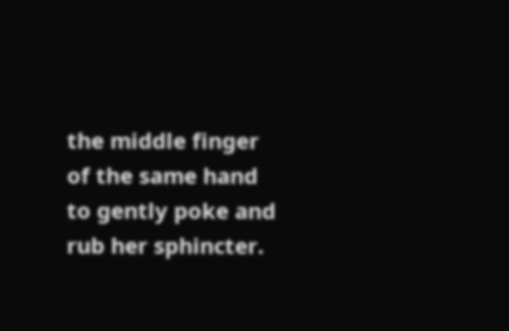the middle finger of the same hand to gently poke and rub her sphincter.